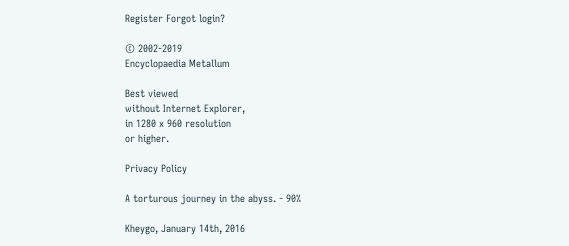Register Forgot login?

© 2002-2019
Encyclopaedia Metallum

Best viewed
without Internet Explorer,
in 1280 x 960 resolution
or higher.

Privacy Policy

A torturous journey in the abyss. - 90%

Kheygo, January 14th, 2016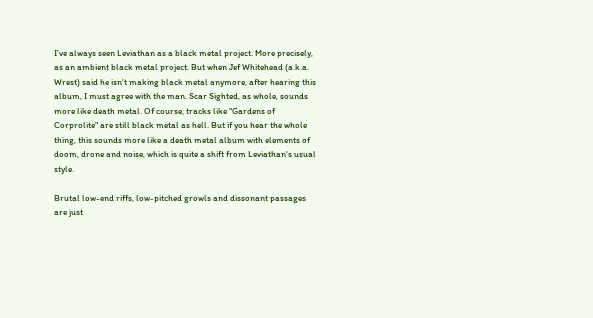I've always seen Leviathan as a black metal project. More precisely, as an ambient black metal project. But when Jef Whitehead (a.k.a. Wrest) said he isn't making black metal anymore, after hearing this album, I must agree with the man. Scar Sighted, as whole, sounds more like death metal. Of course, tracks like "Gardens of Corprolite" are still black metal as hell. But if you hear the whole thing, this sounds more like a death metal album with elements of doom, drone and noise, which is quite a shift from Leviathan's usual style.

Brutal low-end riffs, low-pitched growls and dissonant passages are just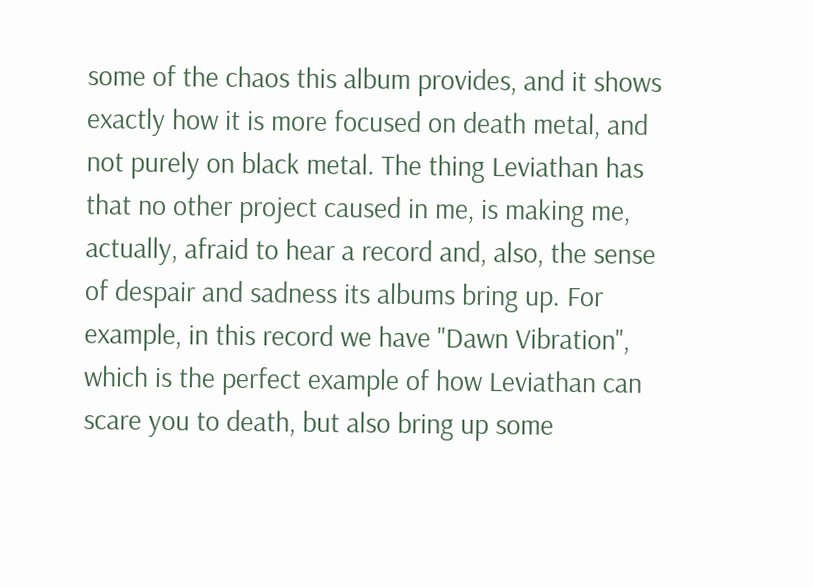some of the chaos this album provides, and it shows exactly how it is more focused on death metal, and not purely on black metal. The thing Leviathan has that no other project caused in me, is making me, actually, afraid to hear a record and, also, the sense of despair and sadness its albums bring up. For example, in this record we have "Dawn Vibration", which is the perfect example of how Leviathan can scare you to death, but also bring up some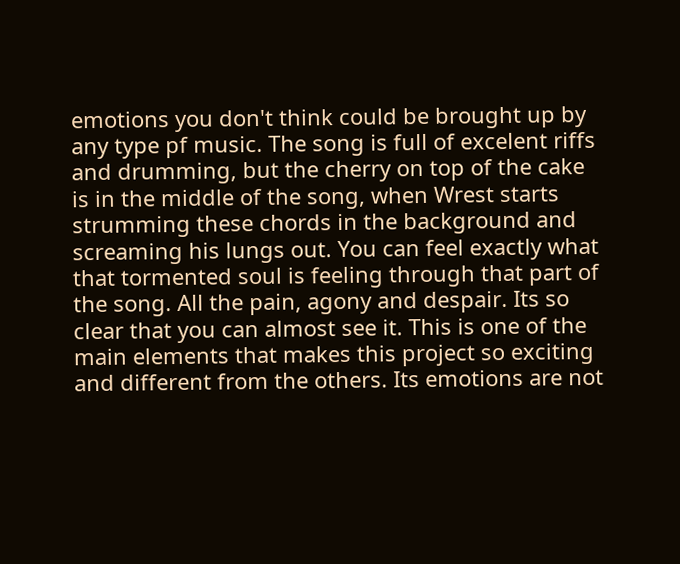emotions you don't think could be brought up by any type pf music. The song is full of excelent riffs and drumming, but the cherry on top of the cake is in the middle of the song, when Wrest starts strumming these chords in the background and screaming his lungs out. You can feel exactly what that tormented soul is feeling through that part of the song. All the pain, agony and despair. Its so clear that you can almost see it. This is one of the main elements that makes this project so exciting and different from the others. Its emotions are not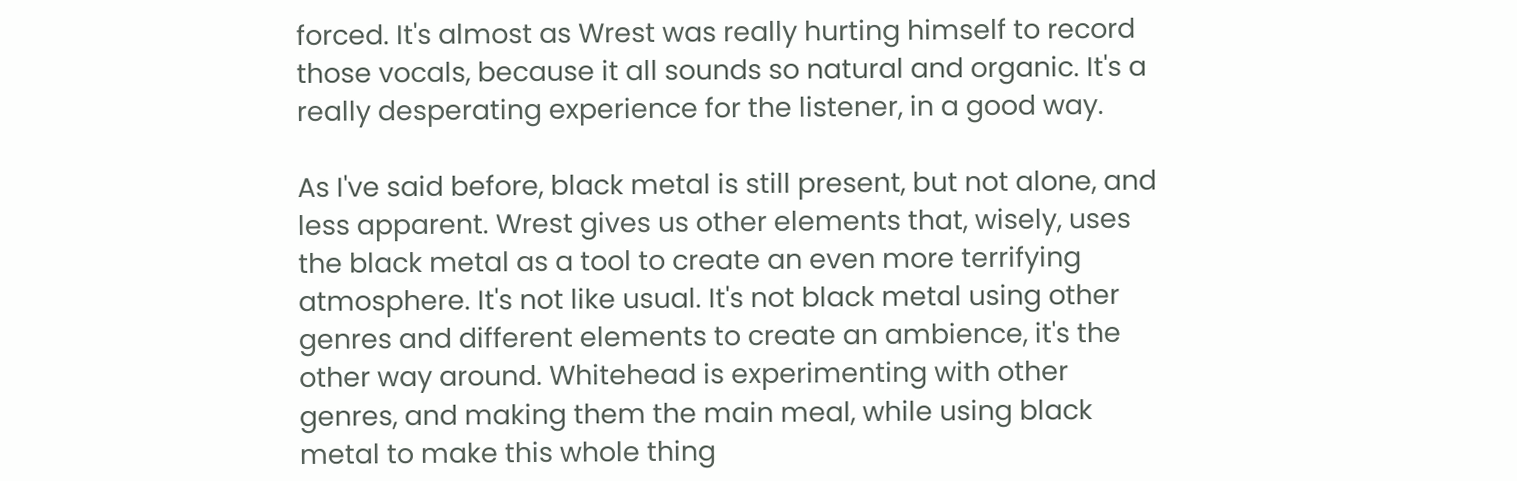forced. It's almost as Wrest was really hurting himself to record those vocals, because it all sounds so natural and organic. It's a really desperating experience for the listener, in a good way.

As I've said before, black metal is still present, but not alone, and less apparent. Wrest gives us other elements that, wisely, uses the black metal as a tool to create an even more terrifying atmosphere. It's not like usual. It's not black metal using other genres and different elements to create an ambience, it's the other way around. Whitehead is experimenting with other genres, and making them the main meal, while using black metal to make this whole thing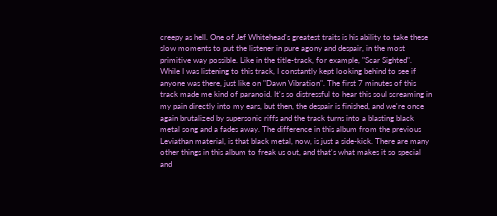creepy as hell. One of Jef Whitehead's greatest traits is his ability to take these slow moments to put the listener in pure agony and despair, in the most primitive way possible. Like in the title-track, for example, "Scar Sighted". While I was listening to this track, I constantly kept looking behind to see if anyone was there, just like on "Dawn Vibration". The first 7 minutes of this track made me kind of paranoid. It's so distressful to hear this soul screaming in my pain directly into my ears, but then, the despair is finished, and we're once again brutalized by supersonic riffs and the track turns into a blasting black metal song and a fades away. The difference in this album from the previous Leviathan material, is that black metal, now, is just a side-kick. There are many other things in this album to freak us out, and that's what makes it so special and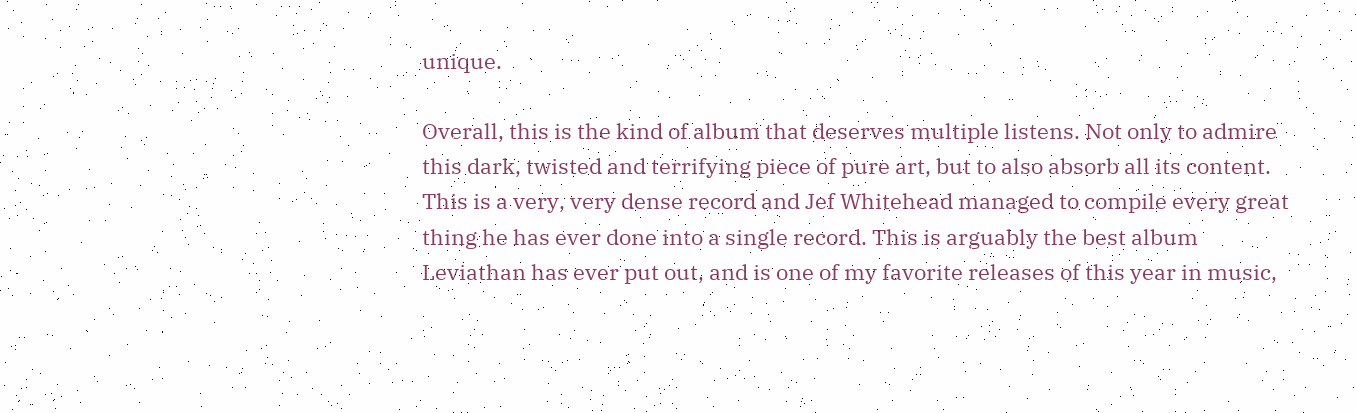unique.

Overall, this is the kind of album that deserves multiple listens. Not only to admire this dark, twisted and terrifying piece of pure art, but to also absorb all its content. This is a very, very dense record and Jef Whitehead managed to compile every great thing he has ever done into a single record. This is arguably the best album Leviathan has ever put out, and is one of my favorite releases of this year in music,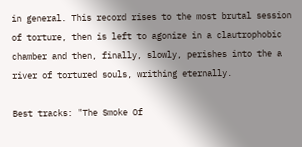in general. This record rises to the most brutal session of torture, then is left to agonize in a clautrophobic chamber and then, finally, slowly, perishes into the a river of tortured souls, writhing eternally.

Best tracks: "The Smoke Of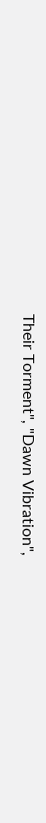Their Torment", "Dawn Vibration",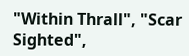"Within Thrall", "Scar Sighted",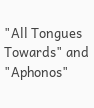"All Tongues Towards" and "Aphonos"